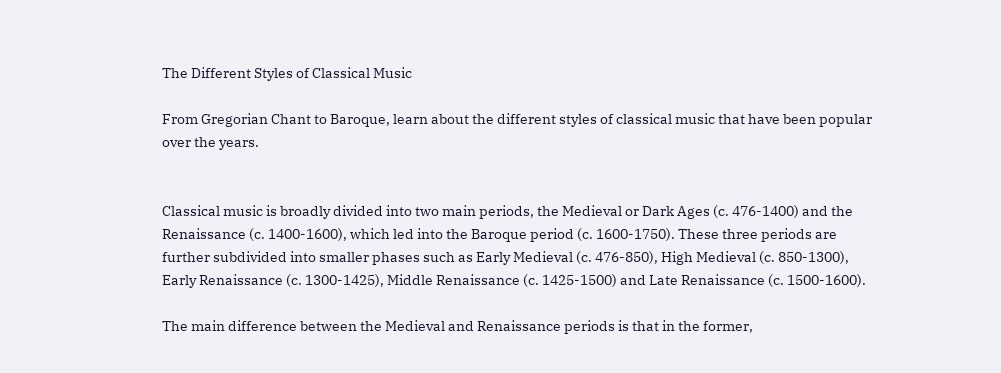The Different Styles of Classical Music

From Gregorian Chant to Baroque, learn about the different styles of classical music that have been popular over the years.


Classical music is broadly divided into two main periods, the Medieval or Dark Ages (c. 476-1400) and the Renaissance (c. 1400-1600), which led into the Baroque period (c. 1600-1750). These three periods are further subdivided into smaller phases such as Early Medieval (c. 476-850), High Medieval (c. 850-1300), Early Renaissance (c. 1300-1425), Middle Renaissance (c. 1425-1500) and Late Renaissance (c. 1500-1600).

The main difference between the Medieval and Renaissance periods is that in the former,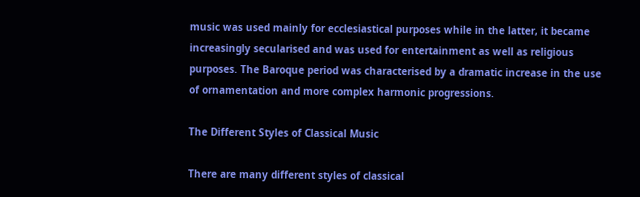music was used mainly for ecclesiastical purposes while in the latter, it became increasingly secularised and was used for entertainment as well as religious purposes. The Baroque period was characterised by a dramatic increase in the use of ornamentation and more complex harmonic progressions.

The Different Styles of Classical Music

There are many different styles of classical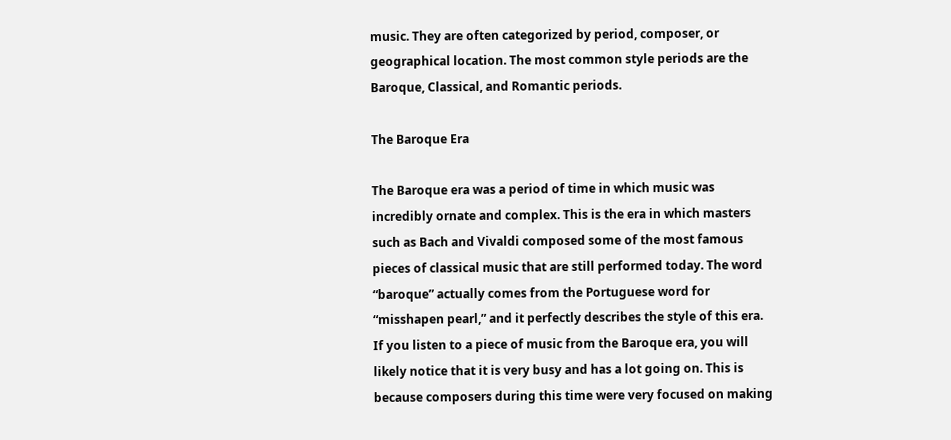music. They are often categorized by period, composer, or geographical location. The most common style periods are the Baroque, Classical, and Romantic periods.

The Baroque Era

The Baroque era was a period of time in which music was incredibly ornate and complex. This is the era in which masters such as Bach and Vivaldi composed some of the most famous pieces of classical music that are still performed today. The word “baroque” actually comes from the Portuguese word for “misshapen pearl,” and it perfectly describes the style of this era. If you listen to a piece of music from the Baroque era, you will likely notice that it is very busy and has a lot going on. This is because composers during this time were very focused on making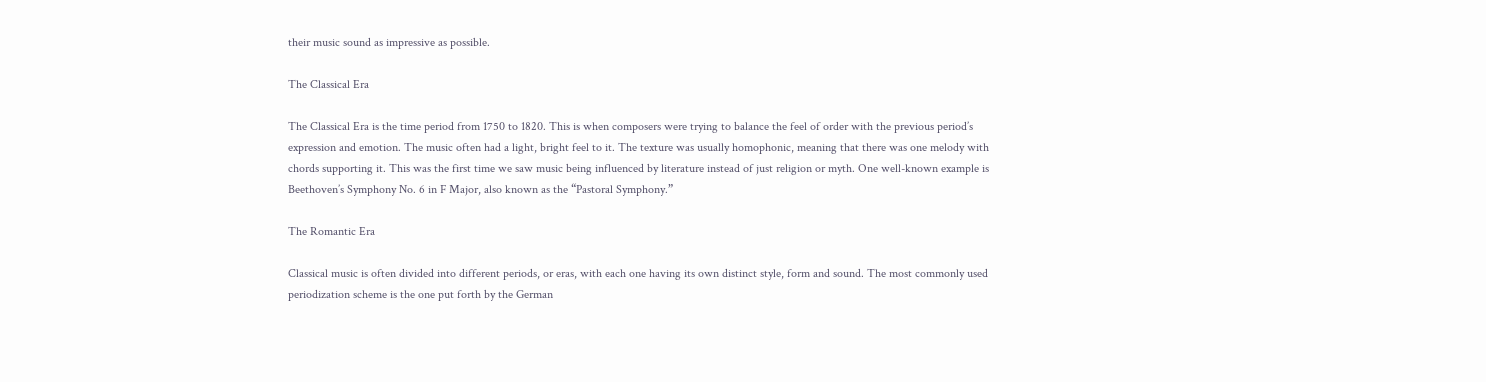their music sound as impressive as possible.

The Classical Era

The Classical Era is the time period from 1750 to 1820. This is when composers were trying to balance the feel of order with the previous period’s expression and emotion. The music often had a light, bright feel to it. The texture was usually homophonic, meaning that there was one melody with chords supporting it. This was the first time we saw music being influenced by literature instead of just religion or myth. One well-known example is Beethoven’s Symphony No. 6 in F Major, also known as the “Pastoral Symphony.”

The Romantic Era

Classical music is often divided into different periods, or eras, with each one having its own distinct style, form and sound. The most commonly used periodization scheme is the one put forth by the German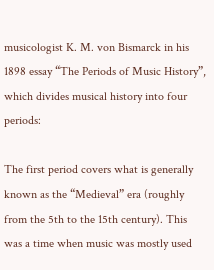musicologist K. M. von Bismarck in his 1898 essay “The Periods of Music History”, which divides musical history into four periods:

The first period covers what is generally known as the “Medieval” era (roughly from the 5th to the 15th century). This was a time when music was mostly used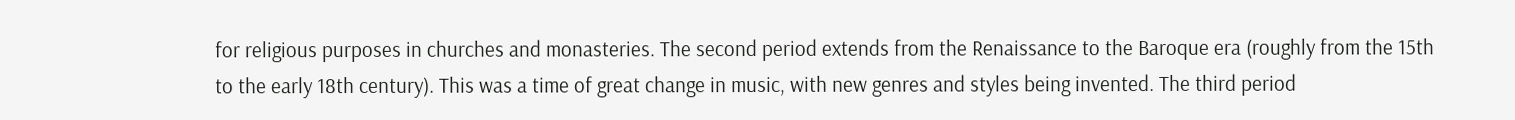for religious purposes in churches and monasteries. The second period extends from the Renaissance to the Baroque era (roughly from the 15th to the early 18th century). This was a time of great change in music, with new genres and styles being invented. The third period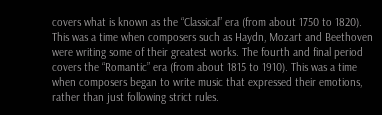covers what is known as the “Classical” era (from about 1750 to 1820). This was a time when composers such as Haydn, Mozart and Beethoven were writing some of their greatest works. The fourth and final period covers the “Romantic” era (from about 1815 to 1910). This was a time when composers began to write music that expressed their emotions, rather than just following strict rules.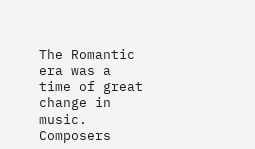The Romantic era was a time of great change in music. Composers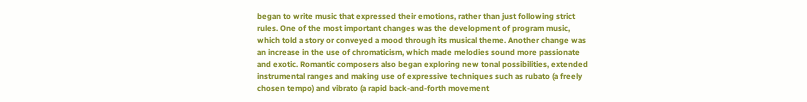began to write music that expressed their emotions, rather than just following strict rules. One of the most important changes was the development of program music, which told a story or conveyed a mood through its musical theme. Another change was an increase in the use of chromaticism, which made melodies sound more passionate and exotic. Romantic composers also began exploring new tonal possibilities, extended instrumental ranges and making use of expressive techniques such as rubato (a freely chosen tempo) and vibrato (a rapid back-and-forth movement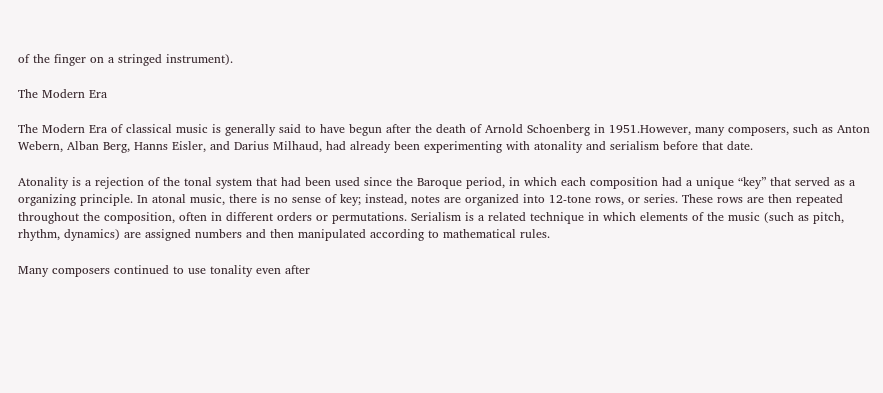of the finger on a stringed instrument).

The Modern Era

The Modern Era of classical music is generally said to have begun after the death of Arnold Schoenberg in 1951.However, many composers, such as Anton Webern, Alban Berg, Hanns Eisler, and Darius Milhaud, had already been experimenting with atonality and serialism before that date.

Atonality is a rejection of the tonal system that had been used since the Baroque period, in which each composition had a unique “key” that served as a organizing principle. In atonal music, there is no sense of key; instead, notes are organized into 12-tone rows, or series. These rows are then repeated throughout the composition, often in different orders or permutations. Serialism is a related technique in which elements of the music (such as pitch, rhythm, dynamics) are assigned numbers and then manipulated according to mathematical rules.

Many composers continued to use tonality even after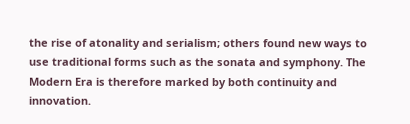the rise of atonality and serialism; others found new ways to use traditional forms such as the sonata and symphony. The Modern Era is therefore marked by both continuity and innovation.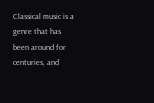Classical music is a genre that has been around for centuries, and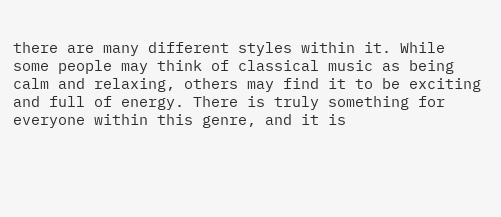there are many different styles within it. While some people may think of classical music as being calm and relaxing, others may find it to be exciting and full of energy. There is truly something for everyone within this genre, and it is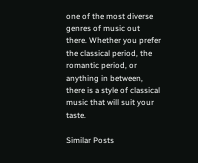one of the most diverse genres of music out there. Whether you prefer the classical period, the romantic period, or anything in between, there is a style of classical music that will suit your taste.

Similar Posts